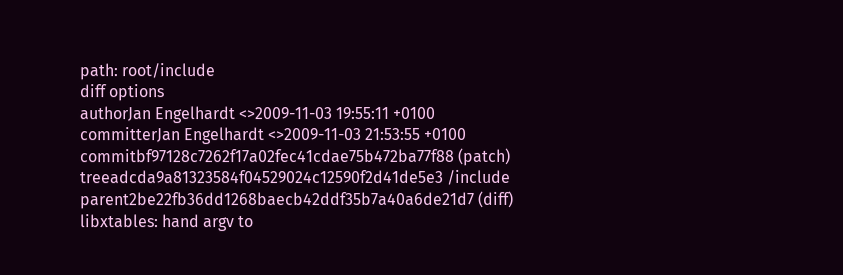path: root/include
diff options
authorJan Engelhardt <>2009-11-03 19:55:11 +0100
committerJan Engelhardt <>2009-11-03 21:53:55 +0100
commitbf97128c7262f17a02fec41cdae75b472ba77f88 (patch)
treeadcda9a81323584f04529024c12590f2d41de5e3 /include
parent2be22fb36dd1268baecb42ddf35b7a40a6de21d7 (diff)
libxtables: hand argv to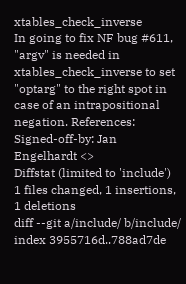xtables_check_inverse
In going to fix NF bug #611, "argv" is needed in xtables_check_inverse to set "optarg" to the right spot in case of an intrapositional negation. References: Signed-off-by: Jan Engelhardt <>
Diffstat (limited to 'include')
1 files changed, 1 insertions, 1 deletions
diff --git a/include/ b/include/
index 3955716d..788ad7de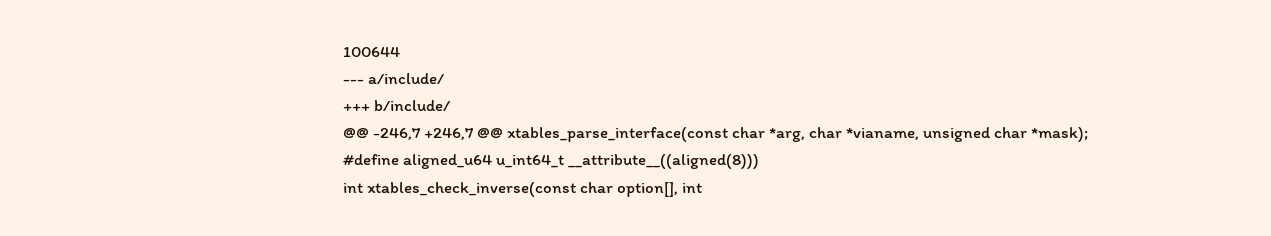100644
--- a/include/
+++ b/include/
@@ -246,7 +246,7 @@ xtables_parse_interface(const char *arg, char *vianame, unsigned char *mask);
#define aligned_u64 u_int64_t __attribute__((aligned(8)))
int xtables_check_inverse(const char option[], int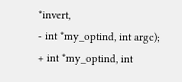*invert,
- int *my_optind, int argc);
+ int *my_optind, int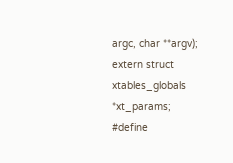argc, char **argv);
extern struct xtables_globals *xt_params;
#define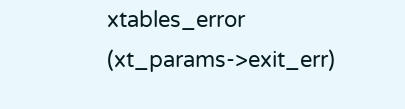xtables_error (xt_params->exit_err)